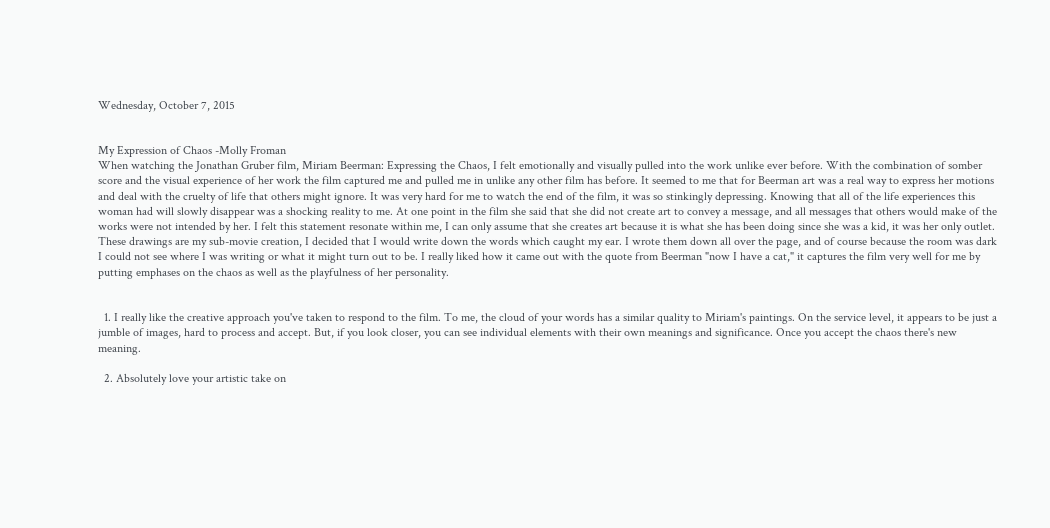Wednesday, October 7, 2015


My Expression of Chaos -Molly Froman
When watching the Jonathan Gruber film, Miriam Beerman: Expressing the Chaos, I felt emotionally and visually pulled into the work unlike ever before. With the combination of somber score and the visual experience of her work the film captured me and pulled me in unlike any other film has before. It seemed to me that for Beerman art was a real way to express her motions and deal with the cruelty of life that others might ignore. It was very hard for me to watch the end of the film, it was so stinkingly depressing. Knowing that all of the life experiences this woman had will slowly disappear was a shocking reality to me. At one point in the film she said that she did not create art to convey a message, and all messages that others would make of the works were not intended by her. I felt this statement resonate within me, I can only assume that she creates art because it is what she has been doing since she was a kid, it was her only outlet.
These drawings are my sub-movie creation, I decided that I would write down the words which caught my ear. I wrote them down all over the page, and of course because the room was dark I could not see where I was writing or what it might turn out to be. I really liked how it came out with the quote from Beerman "now I have a cat," it captures the film very well for me by putting emphases on the chaos as well as the playfulness of her personality.


  1. I really like the creative approach you've taken to respond to the film. To me, the cloud of your words has a similar quality to Miriam's paintings. On the service level, it appears to be just a jumble of images, hard to process and accept. But, if you look closer, you can see individual elements with their own meanings and significance. Once you accept the chaos there's new meaning.

  2. Absolutely love your artistic take on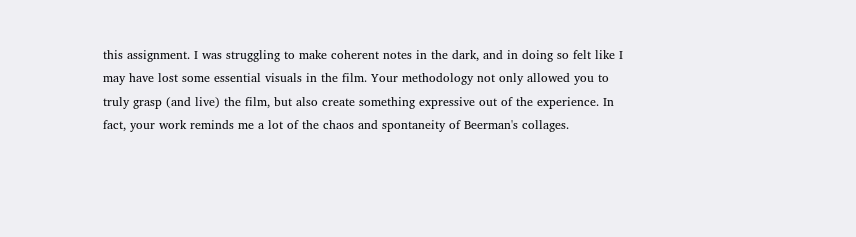this assignment. I was struggling to make coherent notes in the dark, and in doing so felt like I may have lost some essential visuals in the film. Your methodology not only allowed you to truly grasp (and live) the film, but also create something expressive out of the experience. In fact, your work reminds me a lot of the chaos and spontaneity of Beerman's collages.